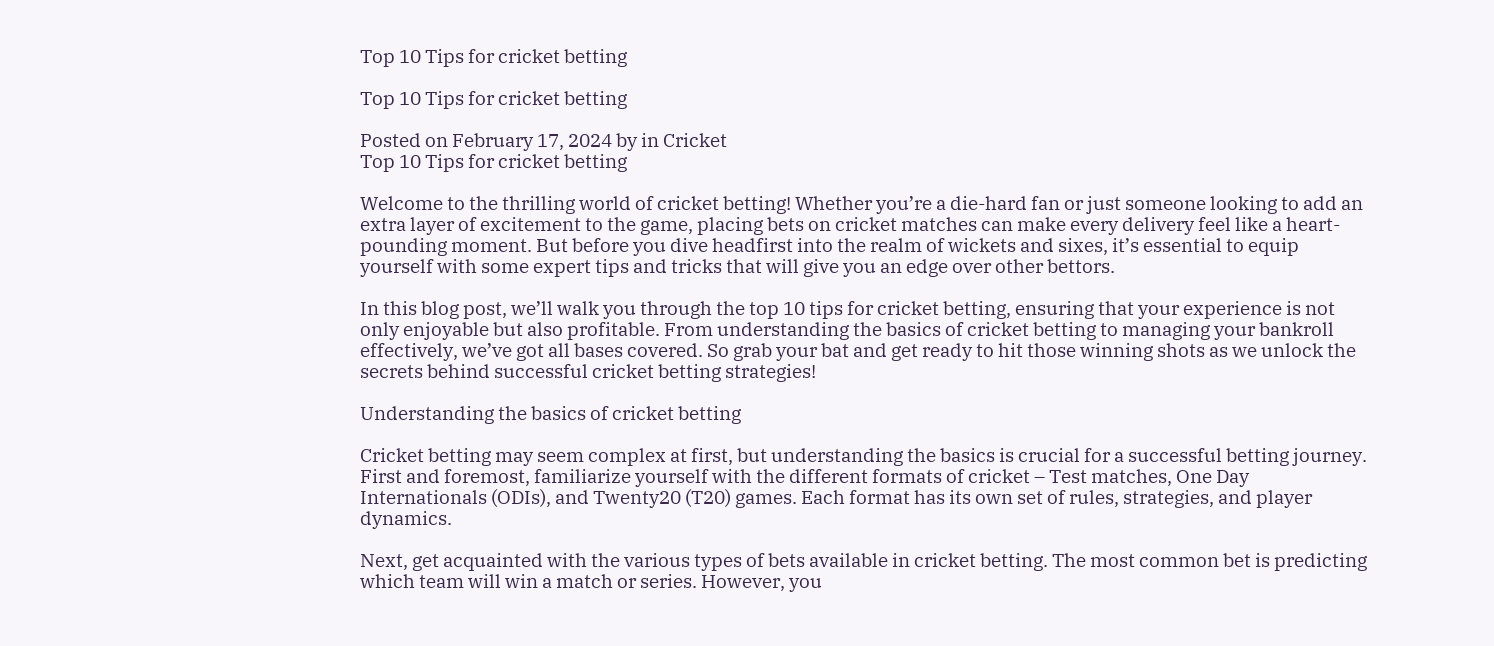Top 10 Tips for cricket betting

Top 10 Tips for cricket betting

Posted on February 17, 2024 by in Cricket
Top 10 Tips for cricket betting

Welcome to the thrilling world of cricket betting! Whether you’re a die-hard fan or just someone looking to add an extra layer of excitement to the game, placing bets on cricket matches can make every delivery feel like a heart-pounding moment. But before you dive headfirst into the realm of wickets and sixes, it’s essential to equip yourself with some expert tips and tricks that will give you an edge over other bettors.

In this blog post, we’ll walk you through the top 10 tips for cricket betting, ensuring that your experience is not only enjoyable but also profitable. From understanding the basics of cricket betting to managing your bankroll effectively, we’ve got all bases covered. So grab your bat and get ready to hit those winning shots as we unlock the secrets behind successful cricket betting strategies!

Understanding the basics of cricket betting

Cricket betting may seem complex at first, but understanding the basics is crucial for a successful betting journey. First and foremost, familiarize yourself with the different formats of cricket – Test matches, One Day Internationals (ODIs), and Twenty20 (T20) games. Each format has its own set of rules, strategies, and player dynamics.

Next, get acquainted with the various types of bets available in cricket betting. The most common bet is predicting which team will win a match or series. However, you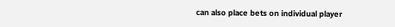can also place bets on individual player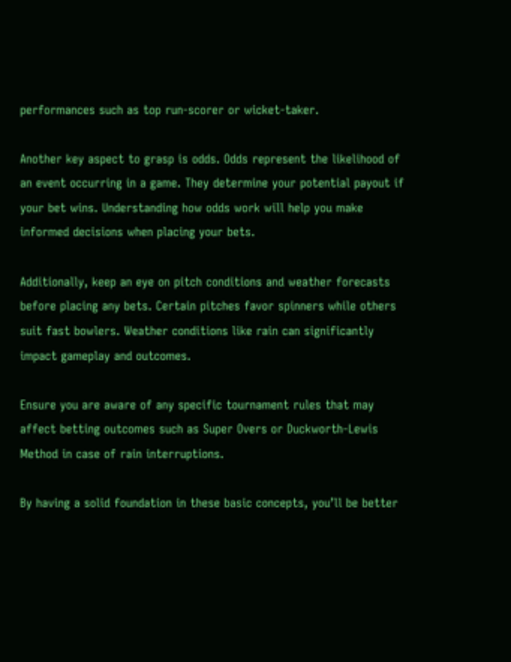performances such as top run-scorer or wicket-taker.

Another key aspect to grasp is odds. Odds represent the likelihood of an event occurring in a game. They determine your potential payout if your bet wins. Understanding how odds work will help you make informed decisions when placing your bets.

Additionally, keep an eye on pitch conditions and weather forecasts before placing any bets. Certain pitches favor spinners while others suit fast bowlers. Weather conditions like rain can significantly impact gameplay and outcomes.

Ensure you are aware of any specific tournament rules that may affect betting outcomes such as Super Overs or Duckworth-Lewis Method in case of rain interruptions.

By having a solid foundation in these basic concepts, you’ll be better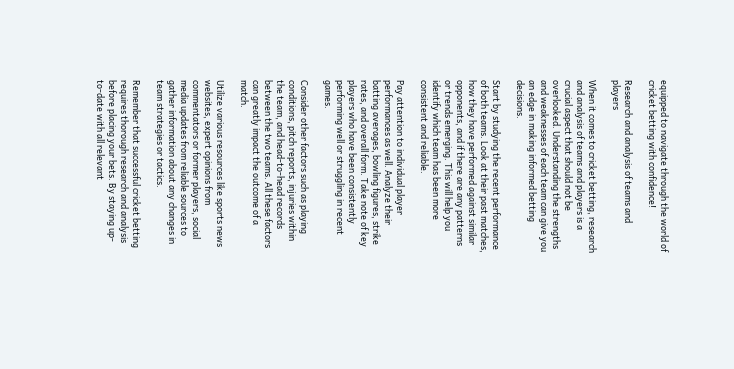equipped to navigate through the world of cricket betting with confidence!

Research and analysis of teams and players

When it comes to cricket betting, research and analysis of teams and players is a crucial aspect that should not be overlooked. Understanding the strengths and weaknesses of each team can give you an edge in making informed betting decisions.

Start by studying the recent performance of both teams. Look at their past matches, how they have performed against similar opponents, and if there are any patterns or trends emerging. This will help you identify which team has been more consistent and reliable.

Pay attention to individual player performances as well. Analyze their batting averages, bowling figures, strike rates, and overall form. Take note of key players who have been consistently performing well or struggling in recent games.

Consider other factors such as playing conditions, pitch reports, injuries within the team, and head-to-head records between the two teams. All these factors can greatly impact the outcome of a match.

Utilize various resources like sports news websites, expert opinions from commentators or former players, social media updates from reliable sources to gather information about any changes in team strategies or tactics.

Remember that successful cricket betting requires thorough research and analysis before placing your bets. By staying up-to-date with all relevant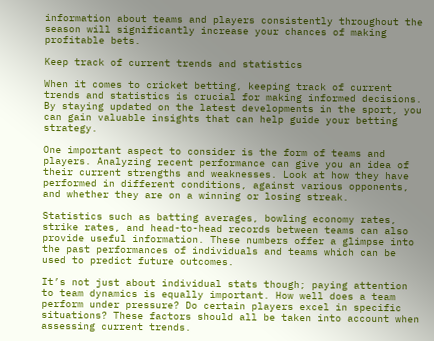information about teams and players consistently throughout the season will significantly increase your chances of making profitable bets.

Keep track of current trends and statistics

When it comes to cricket betting, keeping track of current trends and statistics is crucial for making informed decisions. By staying updated on the latest developments in the sport, you can gain valuable insights that can help guide your betting strategy.

One important aspect to consider is the form of teams and players. Analyzing recent performance can give you an idea of their current strengths and weaknesses. Look at how they have performed in different conditions, against various opponents, and whether they are on a winning or losing streak.

Statistics such as batting averages, bowling economy rates, strike rates, and head-to-head records between teams can also provide useful information. These numbers offer a glimpse into the past performances of individuals and teams which can be used to predict future outcomes.

It’s not just about individual stats though; paying attention to team dynamics is equally important. How well does a team perform under pressure? Do certain players excel in specific situations? These factors should all be taken into account when assessing current trends.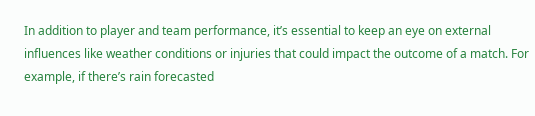In addition to player and team performance, it’s essential to keep an eye on external influences like weather conditions or injuries that could impact the outcome of a match. For example, if there’s rain forecasted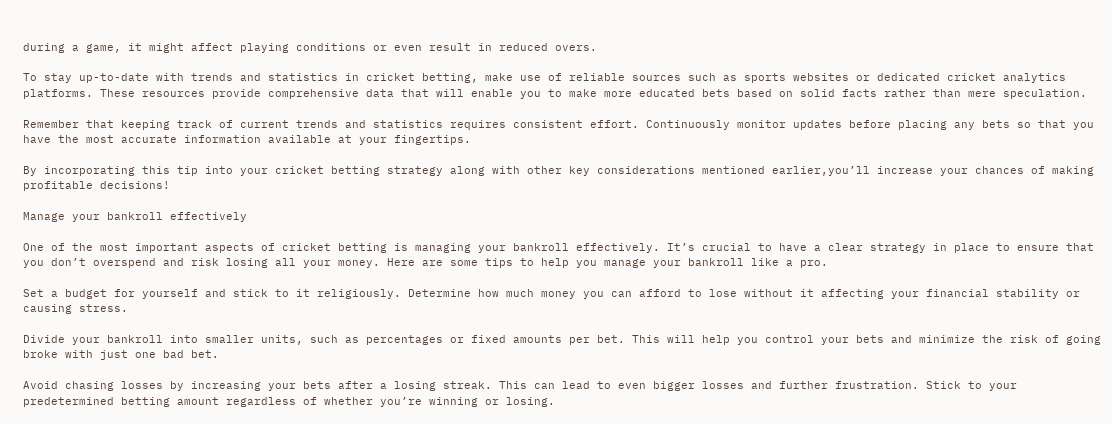during a game, it might affect playing conditions or even result in reduced overs.

To stay up-to-date with trends and statistics in cricket betting, make use of reliable sources such as sports websites or dedicated cricket analytics platforms. These resources provide comprehensive data that will enable you to make more educated bets based on solid facts rather than mere speculation.

Remember that keeping track of current trends and statistics requires consistent effort. Continuously monitor updates before placing any bets so that you have the most accurate information available at your fingertips.

By incorporating this tip into your cricket betting strategy along with other key considerations mentioned earlier,you’ll increase your chances of making profitable decisions!

Manage your bankroll effectively

One of the most important aspects of cricket betting is managing your bankroll effectively. It’s crucial to have a clear strategy in place to ensure that you don’t overspend and risk losing all your money. Here are some tips to help you manage your bankroll like a pro.

Set a budget for yourself and stick to it religiously. Determine how much money you can afford to lose without it affecting your financial stability or causing stress.

Divide your bankroll into smaller units, such as percentages or fixed amounts per bet. This will help you control your bets and minimize the risk of going broke with just one bad bet.

Avoid chasing losses by increasing your bets after a losing streak. This can lead to even bigger losses and further frustration. Stick to your predetermined betting amount regardless of whether you’re winning or losing.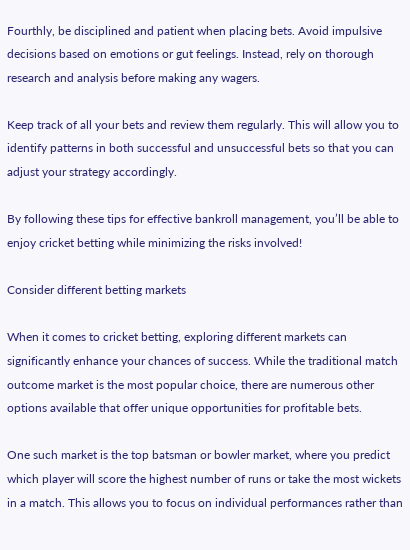Fourthly, be disciplined and patient when placing bets. Avoid impulsive decisions based on emotions or gut feelings. Instead, rely on thorough research and analysis before making any wagers.

Keep track of all your bets and review them regularly. This will allow you to identify patterns in both successful and unsuccessful bets so that you can adjust your strategy accordingly.

By following these tips for effective bankroll management, you’ll be able to enjoy cricket betting while minimizing the risks involved!

Consider different betting markets

When it comes to cricket betting, exploring different markets can significantly enhance your chances of success. While the traditional match outcome market is the most popular choice, there are numerous other options available that offer unique opportunities for profitable bets.

One such market is the top batsman or bowler market, where you predict which player will score the highest number of runs or take the most wickets in a match. This allows you to focus on individual performances rather than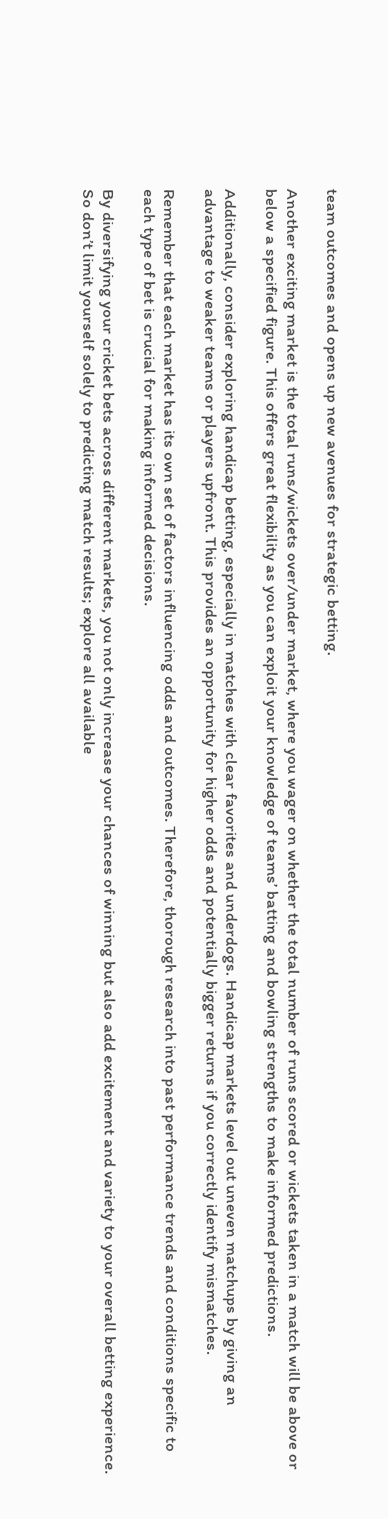team outcomes and opens up new avenues for strategic betting.

Another exciting market is the total runs/wickets over/under market, where you wager on whether the total number of runs scored or wickets taken in a match will be above or below a specified figure. This offers great flexibility as you can exploit your knowledge of teams’ batting and bowling strengths to make informed predictions.

Additionally, consider exploring handicap betting, especially in matches with clear favorites and underdogs. Handicap markets level out uneven matchups by giving an advantage to weaker teams or players upfront. This provides an opportunity for higher odds and potentially bigger returns if you correctly identify mismatches.

Remember that each market has its own set of factors influencing odds and outcomes. Therefore, thorough research into past performance trends and conditions specific to each type of bet is crucial for making informed decisions.

By diversifying your cricket bets across different markets, you not only increase your chances of winning but also add excitement and variety to your overall betting experience. So don’t limit yourself solely to predicting match results; explore all available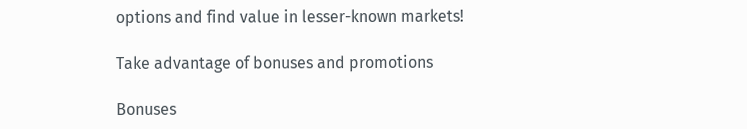options and find value in lesser-known markets!

Take advantage of bonuses and promotions

Bonuses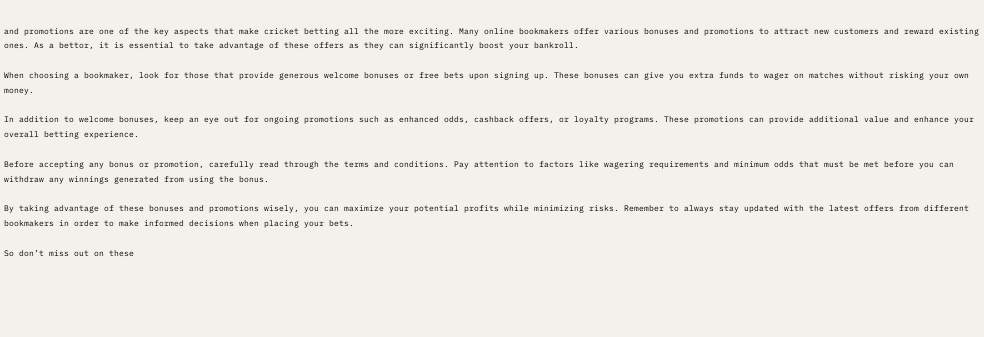and promotions are one of the key aspects that make cricket betting all the more exciting. Many online bookmakers offer various bonuses and promotions to attract new customers and reward existing ones. As a bettor, it is essential to take advantage of these offers as they can significantly boost your bankroll.

When choosing a bookmaker, look for those that provide generous welcome bonuses or free bets upon signing up. These bonuses can give you extra funds to wager on matches without risking your own money.

In addition to welcome bonuses, keep an eye out for ongoing promotions such as enhanced odds, cashback offers, or loyalty programs. These promotions can provide additional value and enhance your overall betting experience.

Before accepting any bonus or promotion, carefully read through the terms and conditions. Pay attention to factors like wagering requirements and minimum odds that must be met before you can withdraw any winnings generated from using the bonus.

By taking advantage of these bonuses and promotions wisely, you can maximize your potential profits while minimizing risks. Remember to always stay updated with the latest offers from different bookmakers in order to make informed decisions when placing your bets.

So don’t miss out on these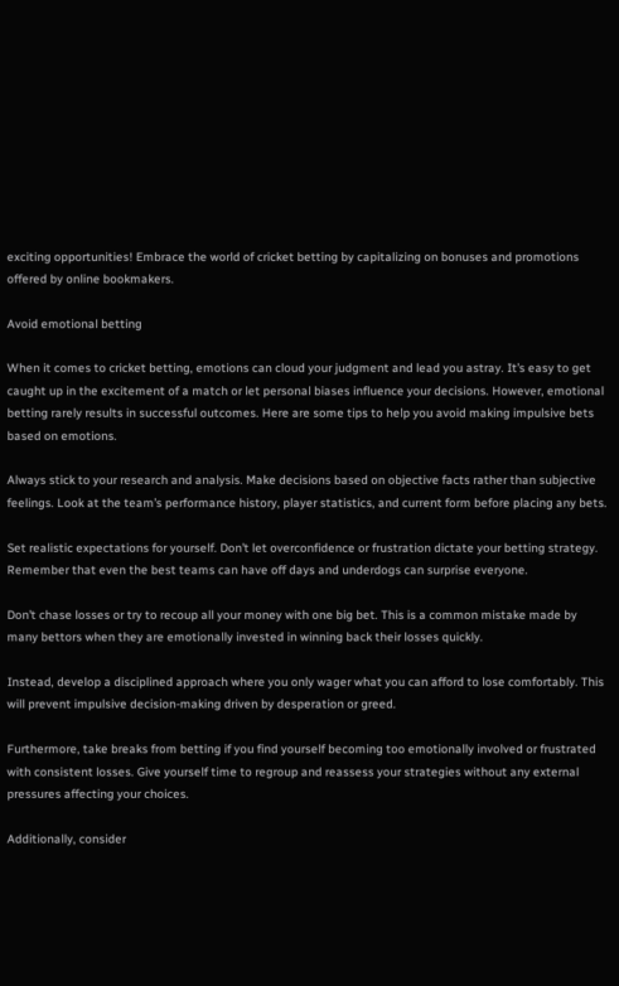exciting opportunities! Embrace the world of cricket betting by capitalizing on bonuses and promotions offered by online bookmakers.

Avoid emotional betting

When it comes to cricket betting, emotions can cloud your judgment and lead you astray. It’s easy to get caught up in the excitement of a match or let personal biases influence your decisions. However, emotional betting rarely results in successful outcomes. Here are some tips to help you avoid making impulsive bets based on emotions.

Always stick to your research and analysis. Make decisions based on objective facts rather than subjective feelings. Look at the team’s performance history, player statistics, and current form before placing any bets.

Set realistic expectations for yourself. Don’t let overconfidence or frustration dictate your betting strategy. Remember that even the best teams can have off days and underdogs can surprise everyone.

Don’t chase losses or try to recoup all your money with one big bet. This is a common mistake made by many bettors when they are emotionally invested in winning back their losses quickly.

Instead, develop a disciplined approach where you only wager what you can afford to lose comfortably. This will prevent impulsive decision-making driven by desperation or greed.

Furthermore, take breaks from betting if you find yourself becoming too emotionally involved or frustrated with consistent losses. Give yourself time to regroup and reassess your strategies without any external pressures affecting your choices.

Additionally, consider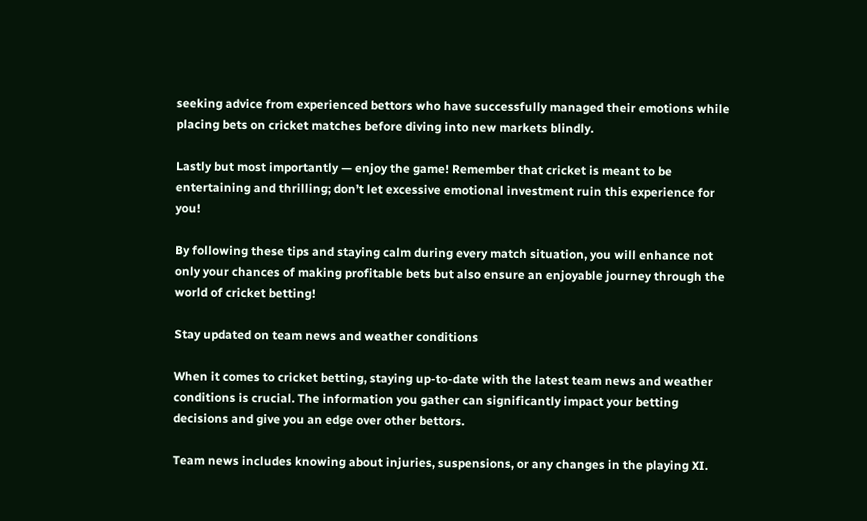seeking advice from experienced bettors who have successfully managed their emotions while placing bets on cricket matches before diving into new markets blindly.

Lastly but most importantly — enjoy the game! Remember that cricket is meant to be entertaining and thrilling; don’t let excessive emotional investment ruin this experience for you!

By following these tips and staying calm during every match situation, you will enhance not only your chances of making profitable bets but also ensure an enjoyable journey through the world of cricket betting!

Stay updated on team news and weather conditions

When it comes to cricket betting, staying up-to-date with the latest team news and weather conditions is crucial. The information you gather can significantly impact your betting decisions and give you an edge over other bettors.

Team news includes knowing about injuries, suspensions, or any changes in the playing XI.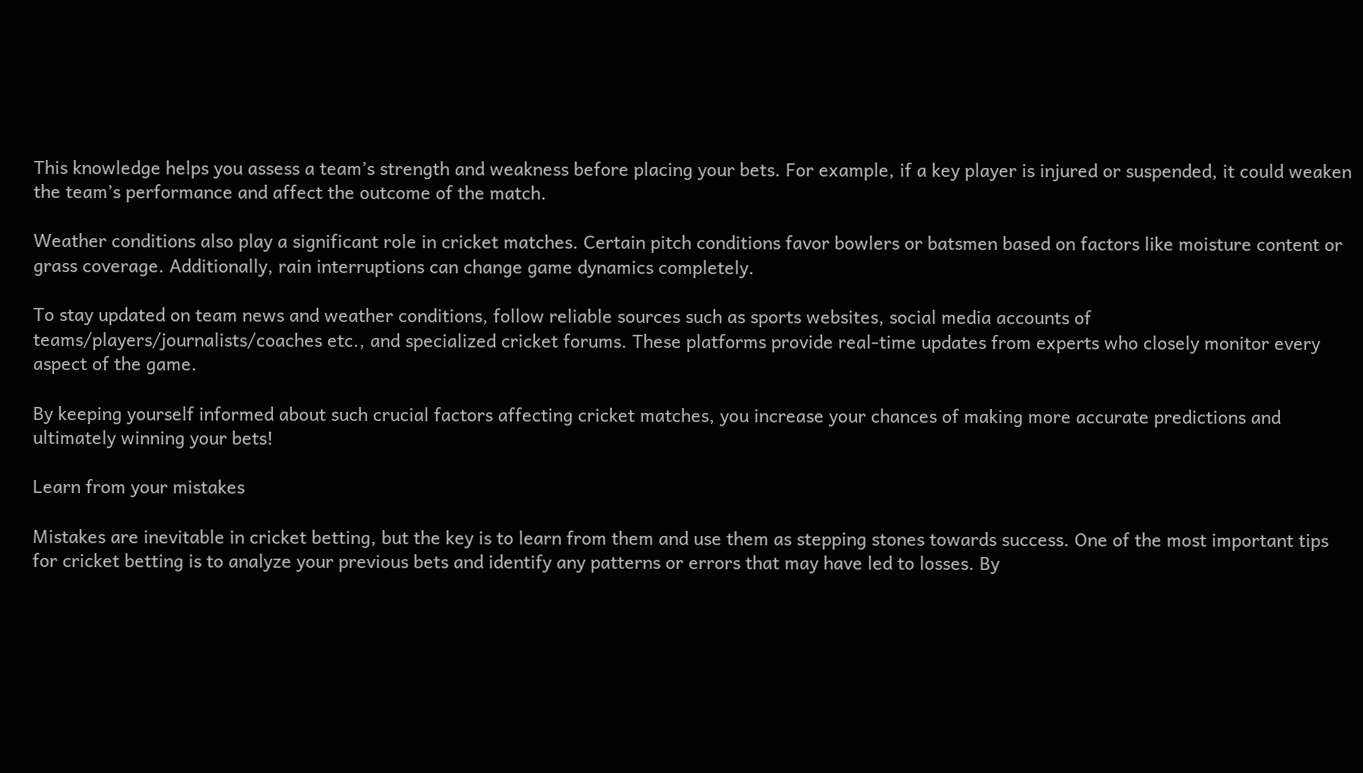This knowledge helps you assess a team’s strength and weakness before placing your bets. For example, if a key player is injured or suspended, it could weaken the team’s performance and affect the outcome of the match.

Weather conditions also play a significant role in cricket matches. Certain pitch conditions favor bowlers or batsmen based on factors like moisture content or grass coverage. Additionally, rain interruptions can change game dynamics completely.

To stay updated on team news and weather conditions, follow reliable sources such as sports websites, social media accounts of teams/players/journalists/coaches etc., and specialized cricket forums. These platforms provide real-time updates from experts who closely monitor every aspect of the game.

By keeping yourself informed about such crucial factors affecting cricket matches, you increase your chances of making more accurate predictions and ultimately winning your bets!

Learn from your mistakes

Mistakes are inevitable in cricket betting, but the key is to learn from them and use them as stepping stones towards success. One of the most important tips for cricket betting is to analyze your previous bets and identify any patterns or errors that may have led to losses. By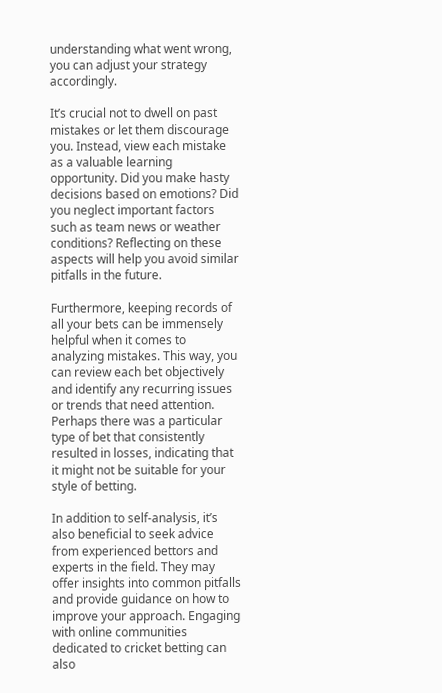understanding what went wrong, you can adjust your strategy accordingly.

It’s crucial not to dwell on past mistakes or let them discourage you. Instead, view each mistake as a valuable learning opportunity. Did you make hasty decisions based on emotions? Did you neglect important factors such as team news or weather conditions? Reflecting on these aspects will help you avoid similar pitfalls in the future.

Furthermore, keeping records of all your bets can be immensely helpful when it comes to analyzing mistakes. This way, you can review each bet objectively and identify any recurring issues or trends that need attention. Perhaps there was a particular type of bet that consistently resulted in losses, indicating that it might not be suitable for your style of betting.

In addition to self-analysis, it’s also beneficial to seek advice from experienced bettors and experts in the field. They may offer insights into common pitfalls and provide guidance on how to improve your approach. Engaging with online communities dedicated to cricket betting can also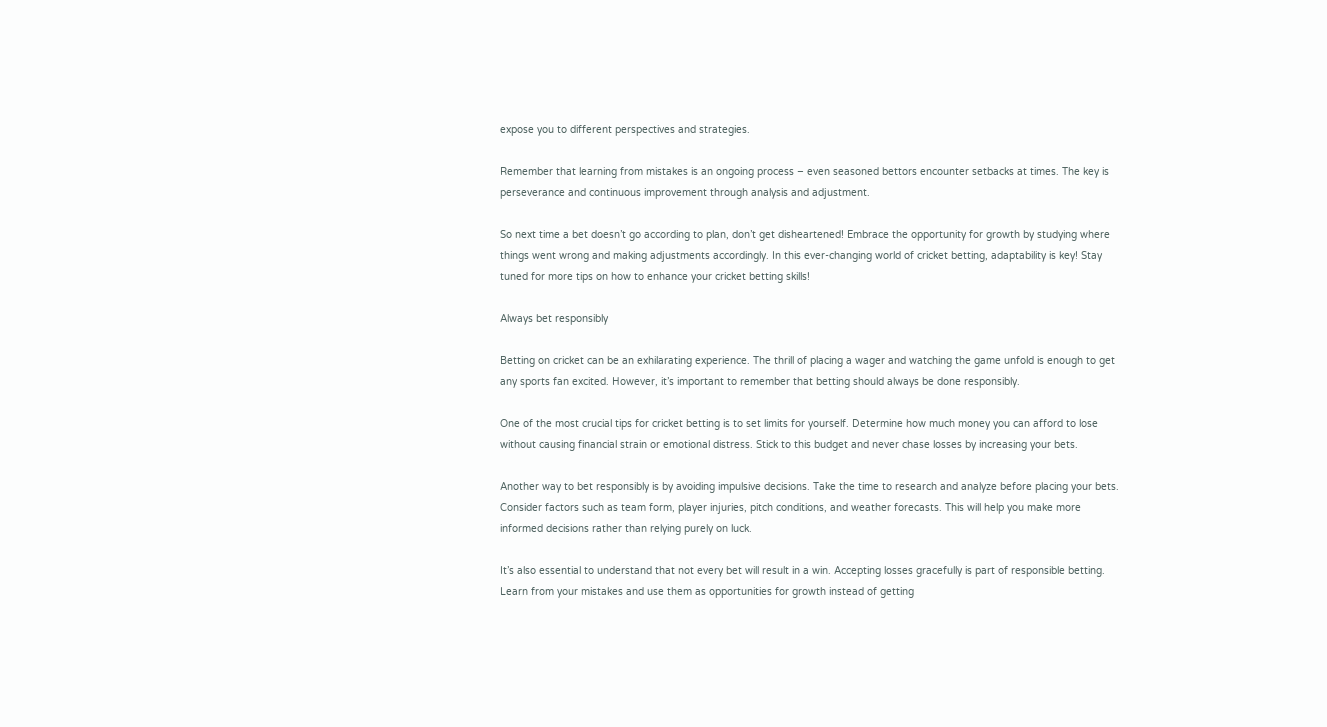expose you to different perspectives and strategies.

Remember that learning from mistakes is an ongoing process – even seasoned bettors encounter setbacks at times. The key is perseverance and continuous improvement through analysis and adjustment.

So next time a bet doesn’t go according to plan, don’t get disheartened! Embrace the opportunity for growth by studying where things went wrong and making adjustments accordingly. In this ever-changing world of cricket betting, adaptability is key! Stay tuned for more tips on how to enhance your cricket betting skills!

Always bet responsibly

Betting on cricket can be an exhilarating experience. The thrill of placing a wager and watching the game unfold is enough to get any sports fan excited. However, it’s important to remember that betting should always be done responsibly.

One of the most crucial tips for cricket betting is to set limits for yourself. Determine how much money you can afford to lose without causing financial strain or emotional distress. Stick to this budget and never chase losses by increasing your bets.

Another way to bet responsibly is by avoiding impulsive decisions. Take the time to research and analyze before placing your bets. Consider factors such as team form, player injuries, pitch conditions, and weather forecasts. This will help you make more informed decisions rather than relying purely on luck.

It’s also essential to understand that not every bet will result in a win. Accepting losses gracefully is part of responsible betting. Learn from your mistakes and use them as opportunities for growth instead of getting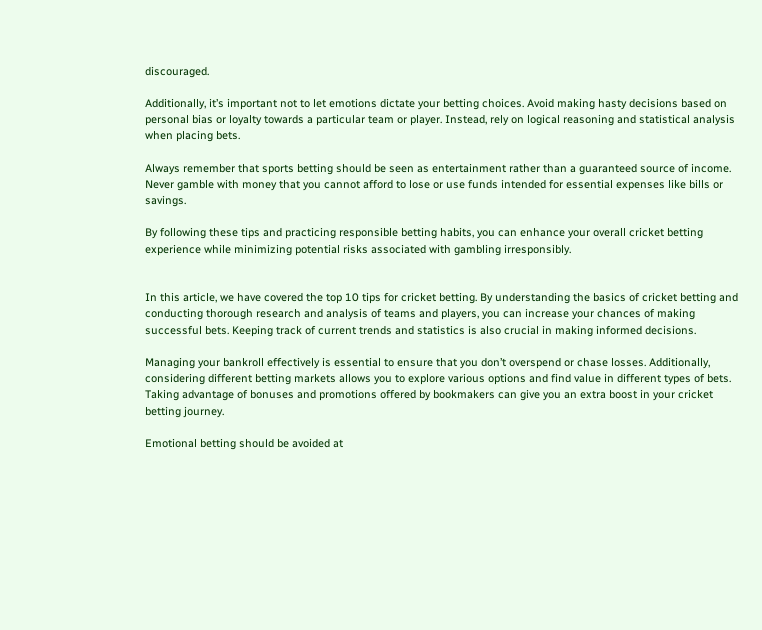discouraged.

Additionally, it’s important not to let emotions dictate your betting choices. Avoid making hasty decisions based on personal bias or loyalty towards a particular team or player. Instead, rely on logical reasoning and statistical analysis when placing bets.

Always remember that sports betting should be seen as entertainment rather than a guaranteed source of income. Never gamble with money that you cannot afford to lose or use funds intended for essential expenses like bills or savings.

By following these tips and practicing responsible betting habits, you can enhance your overall cricket betting experience while minimizing potential risks associated with gambling irresponsibly.


In this article, we have covered the top 10 tips for cricket betting. By understanding the basics of cricket betting and conducting thorough research and analysis of teams and players, you can increase your chances of making successful bets. Keeping track of current trends and statistics is also crucial in making informed decisions.

Managing your bankroll effectively is essential to ensure that you don’t overspend or chase losses. Additionally, considering different betting markets allows you to explore various options and find value in different types of bets. Taking advantage of bonuses and promotions offered by bookmakers can give you an extra boost in your cricket betting journey.

Emotional betting should be avoided at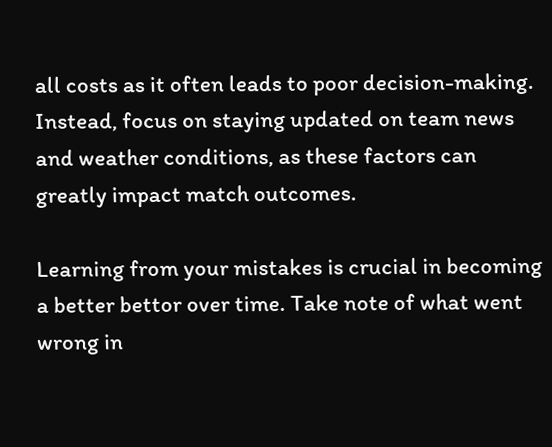all costs as it often leads to poor decision-making. Instead, focus on staying updated on team news and weather conditions, as these factors can greatly impact match outcomes.

Learning from your mistakes is crucial in becoming a better bettor over time. Take note of what went wrong in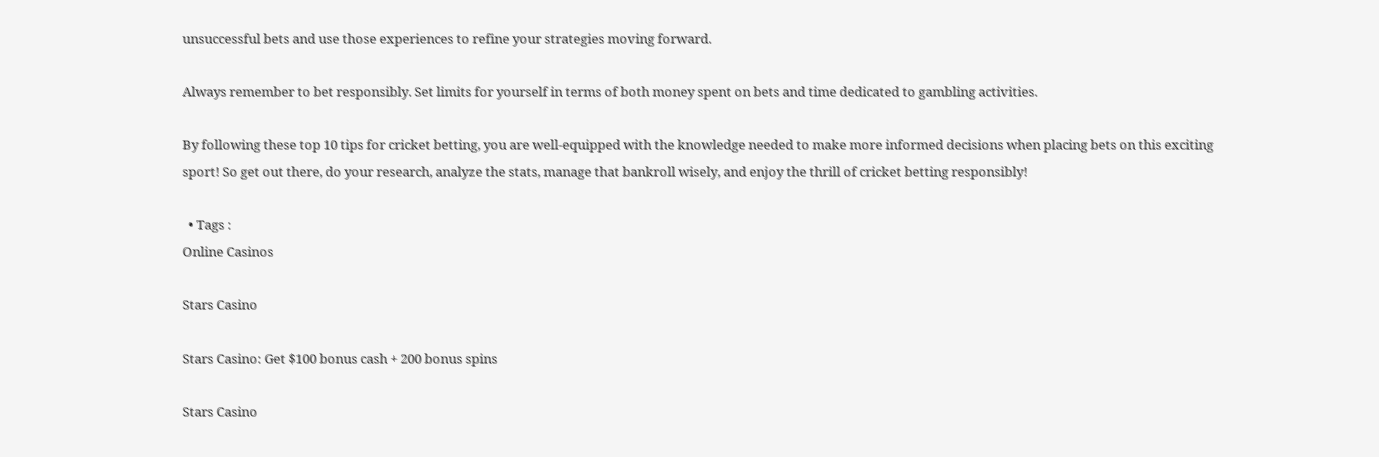unsuccessful bets and use those experiences to refine your strategies moving forward.

Always remember to bet responsibly. Set limits for yourself in terms of both money spent on bets and time dedicated to gambling activities.

By following these top 10 tips for cricket betting, you are well-equipped with the knowledge needed to make more informed decisions when placing bets on this exciting sport! So get out there, do your research, analyze the stats, manage that bankroll wisely, and enjoy the thrill of cricket betting responsibly!

  • Tags :
Online Casinos

Stars Casino

Stars Casino: Get $100 bonus cash + 200 bonus spins

Stars Casino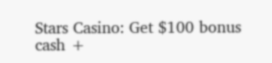Stars Casino: Get $100 bonus cash +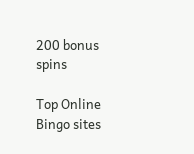200 bonus spins

Top Online Bingo sites